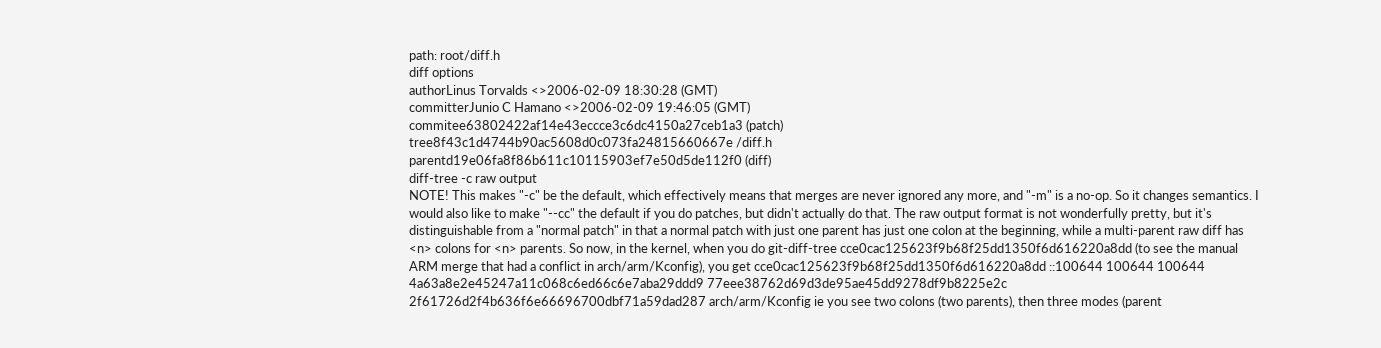path: root/diff.h
diff options
authorLinus Torvalds <>2006-02-09 18:30:28 (GMT)
committerJunio C Hamano <>2006-02-09 19:46:05 (GMT)
commitee63802422af14e43eccce3c6dc4150a27ceb1a3 (patch)
tree8f43c1d4744b90ac5608d0c073fa24815660667e /diff.h
parentd19e06fa8f86b611c10115903ef7e50d5de112f0 (diff)
diff-tree -c raw output
NOTE! This makes "-c" be the default, which effectively means that merges are never ignored any more, and "-m" is a no-op. So it changes semantics. I would also like to make "--cc" the default if you do patches, but didn't actually do that. The raw output format is not wonderfully pretty, but it's distinguishable from a "normal patch" in that a normal patch with just one parent has just one colon at the beginning, while a multi-parent raw diff has <n> colons for <n> parents. So now, in the kernel, when you do git-diff-tree cce0cac125623f9b68f25dd1350f6d616220a8dd (to see the manual ARM merge that had a conflict in arch/arm/Kconfig), you get cce0cac125623f9b68f25dd1350f6d616220a8dd ::100644 100644 100644 4a63a8e2e45247a11c068c6ed66c6e7aba29ddd9 77eee38762d69d3de95ae45dd9278df9b8225e2c 2f61726d2f4b636f6e66696700dbf71a59dad287 arch/arm/Kconfig ie you see two colons (two parents), then three modes (parent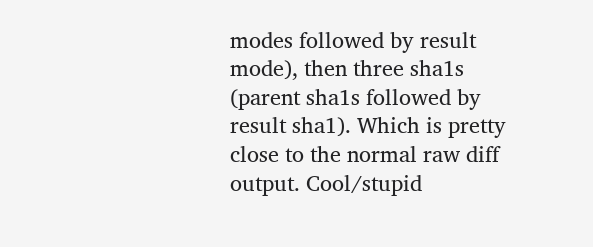modes followed by result mode), then three sha1s (parent sha1s followed by result sha1). Which is pretty close to the normal raw diff output. Cool/stupid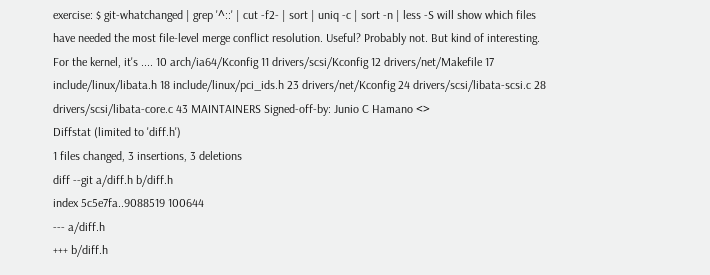exercise: $ git-whatchanged | grep '^::' | cut -f2- | sort | uniq -c | sort -n | less -S will show which files have needed the most file-level merge conflict resolution. Useful? Probably not. But kind of interesting. For the kernel, it's .... 10 arch/ia64/Kconfig 11 drivers/scsi/Kconfig 12 drivers/net/Makefile 17 include/linux/libata.h 18 include/linux/pci_ids.h 23 drivers/net/Kconfig 24 drivers/scsi/libata-scsi.c 28 drivers/scsi/libata-core.c 43 MAINTAINERS Signed-off-by: Junio C Hamano <>
Diffstat (limited to 'diff.h')
1 files changed, 3 insertions, 3 deletions
diff --git a/diff.h b/diff.h
index 5c5e7fa..9088519 100644
--- a/diff.h
+++ b/diff.h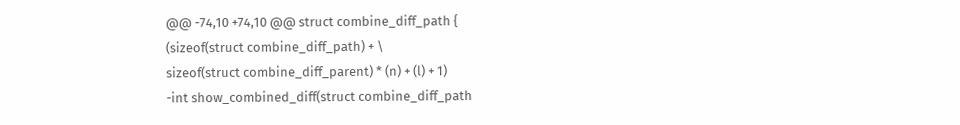@@ -74,10 +74,10 @@ struct combine_diff_path {
(sizeof(struct combine_diff_path) + \
sizeof(struct combine_diff_parent) * (n) + (l) + 1)
-int show_combined_diff(struct combine_diff_path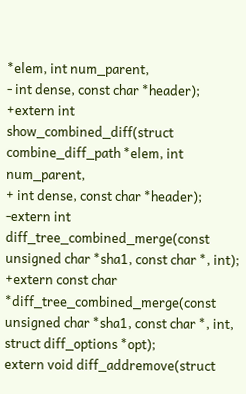*elem, int num_parent,
- int dense, const char *header);
+extern int show_combined_diff(struct combine_diff_path *elem, int num_parent,
+ int dense, const char *header);
-extern int diff_tree_combined_merge(const unsigned char *sha1, const char *, int);
+extern const char *diff_tree_combined_merge(const unsigned char *sha1, const char *, int, struct diff_options *opt);
extern void diff_addremove(struct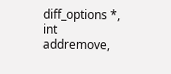diff_options *,
int addremove,